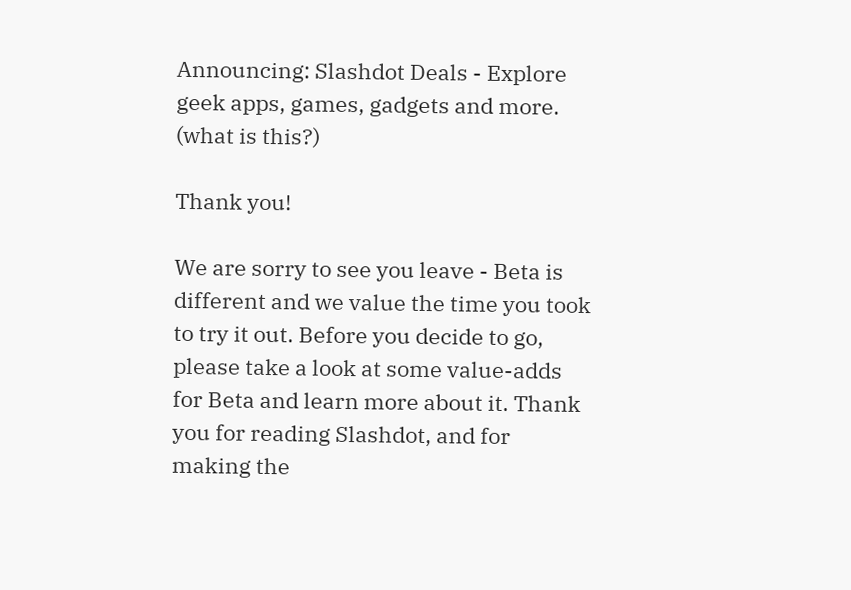Announcing: Slashdot Deals - Explore geek apps, games, gadgets and more. (what is this?)

Thank you!

We are sorry to see you leave - Beta is different and we value the time you took to try it out. Before you decide to go, please take a look at some value-adds for Beta and learn more about it. Thank you for reading Slashdot, and for making the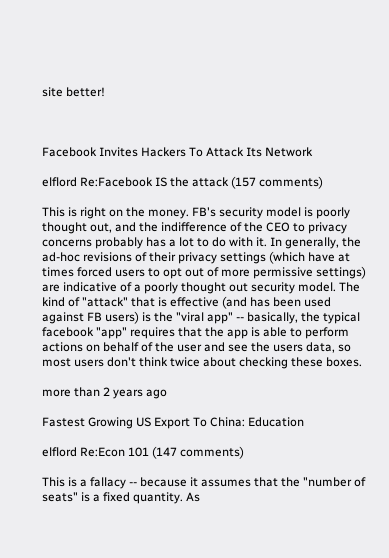site better!



Facebook Invites Hackers To Attack Its Network

elflord Re:Facebook IS the attack (157 comments)

This is right on the money. FB's security model is poorly thought out, and the indifference of the CEO to privacy concerns probably has a lot to do with it. In generally, the ad-hoc revisions of their privacy settings (which have at times forced users to opt out of more permissive settings) are indicative of a poorly thought out security model. The kind of "attack" that is effective (and has been used against FB users) is the "viral app" -- basically, the typical facebook "app" requires that the app is able to perform actions on behalf of the user and see the users data, so most users don't think twice about checking these boxes.

more than 2 years ago

Fastest Growing US Export To China: Education

elflord Re:Econ 101 (147 comments)

This is a fallacy -- because it assumes that the "number of seats" is a fixed quantity. As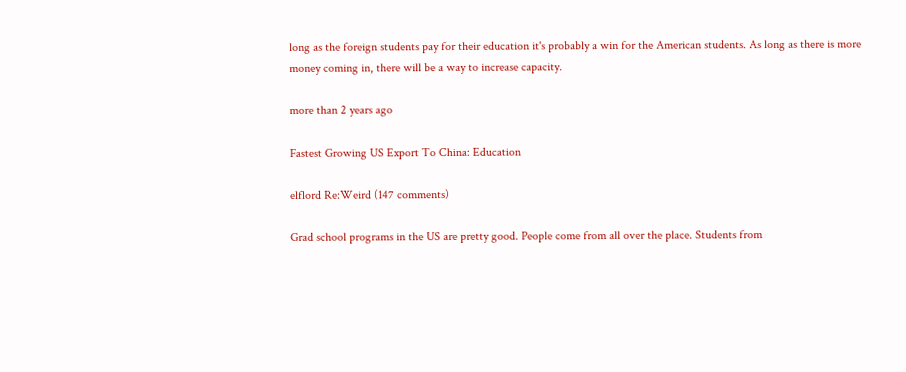long as the foreign students pay for their education it's probably a win for the American students. As long as there is more money coming in, there will be a way to increase capacity.

more than 2 years ago

Fastest Growing US Export To China: Education

elflord Re:Weird (147 comments)

Grad school programs in the US are pretty good. People come from all over the place. Students from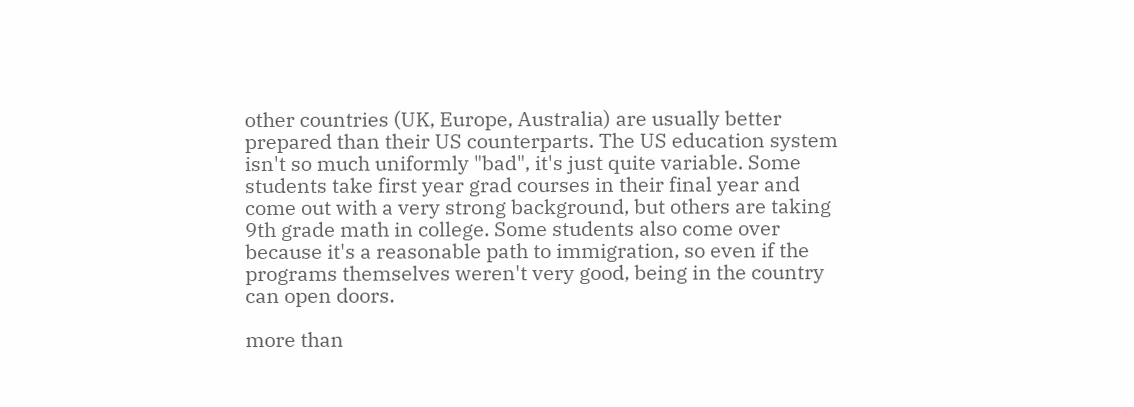other countries (UK, Europe, Australia) are usually better prepared than their US counterparts. The US education system isn't so much uniformly "bad", it's just quite variable. Some students take first year grad courses in their final year and come out with a very strong background, but others are taking 9th grade math in college. Some students also come over because it's a reasonable path to immigration, so even if the programs themselves weren't very good, being in the country can open doors.

more than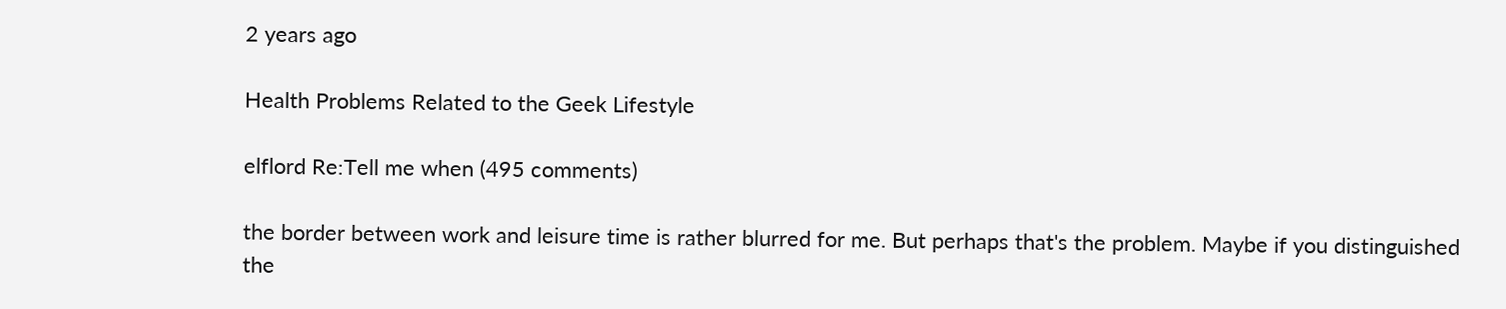2 years ago

Health Problems Related to the Geek Lifestyle

elflord Re:Tell me when (495 comments)

the border between work and leisure time is rather blurred for me. But perhaps that's the problem. Maybe if you distinguished the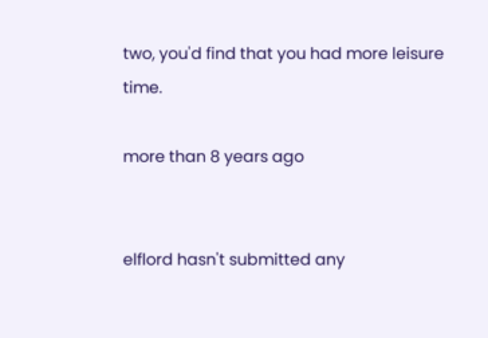two, you'd find that you had more leisure time.

more than 8 years ago


elflord hasn't submitted any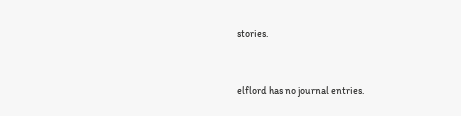stories.


elflord has no journal entries.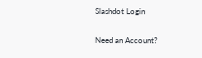Slashdot Login

Need an Account?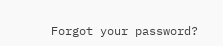Forgot your password?